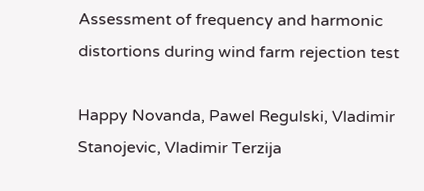Assessment of frequency and harmonic distortions during wind farm rejection test

Happy Novanda, Pawel Regulski, Vladimir Stanojevic, Vladimir Terzija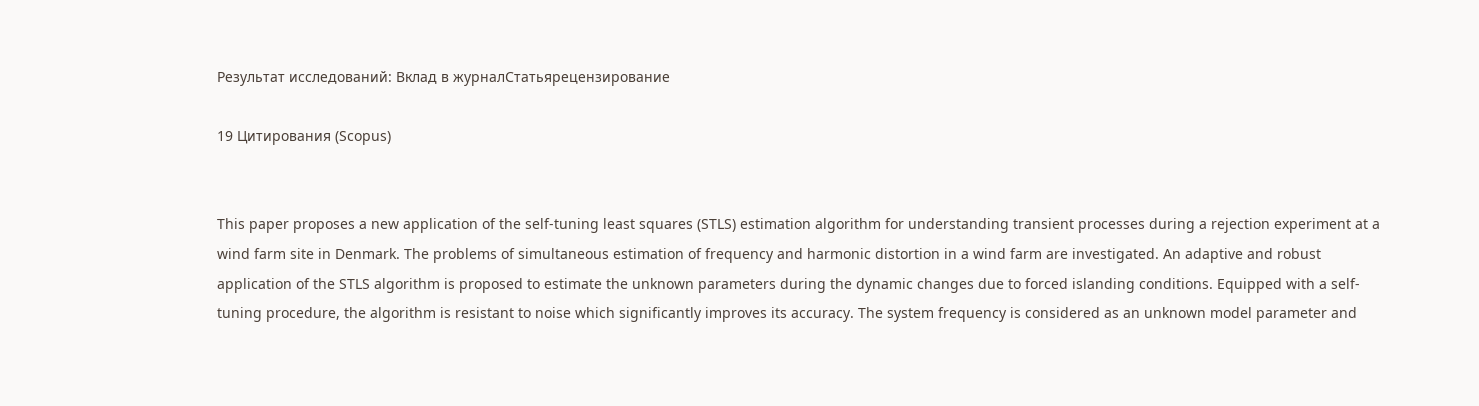Результат исследований: Вклад в журналСтатьярецензирование

19 Цитирования (Scopus)


This paper proposes a new application of the self-tuning least squares (STLS) estimation algorithm for understanding transient processes during a rejection experiment at a wind farm site in Denmark. The problems of simultaneous estimation of frequency and harmonic distortion in a wind farm are investigated. An adaptive and robust application of the STLS algorithm is proposed to estimate the unknown parameters during the dynamic changes due to forced islanding conditions. Equipped with a self-tuning procedure, the algorithm is resistant to noise which significantly improves its accuracy. The system frequency is considered as an unknown model parameter and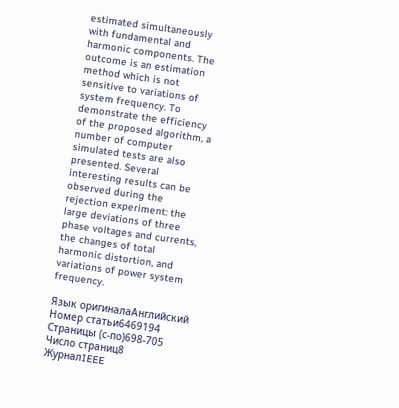estimated simultaneously with fundamental and harmonic components. The outcome is an estimation method which is not sensitive to variations of system frequency. To demonstrate the efficiency of the proposed algorithm, a number of computer simulated tests are also presented. Several interesting results can be observed during the rejection experiment: the large deviations of three phase voltages and currents, the changes of total harmonic distortion, and variations of power system frequency.

Язык оригиналаАнглийский
Номер статьи6469194
Страницы (с-по)698-705
Число страниц8
ЖурналIEEE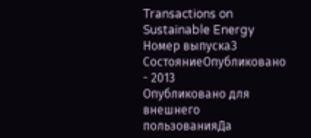Transactions on Sustainable Energy
Номер выпуска3
СостояниеОпубликовано - 2013
Опубликовано для внешнего пользованияДа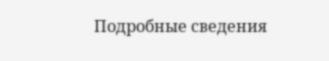Подробные сведения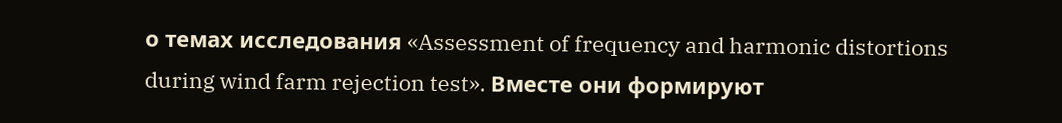о темах исследования «Assessment of frequency and harmonic distortions during wind farm rejection test». Вместе они формируют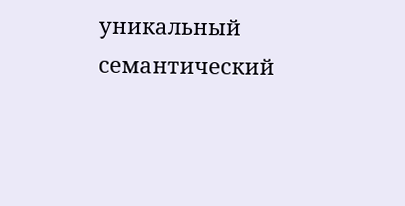уникальный семантический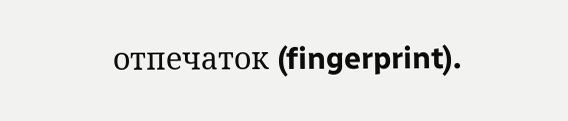отпечаток (fingerprint).